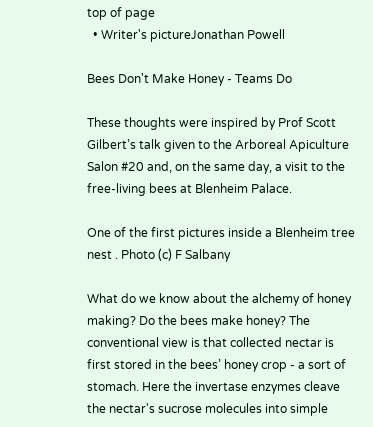top of page
  • Writer's pictureJonathan Powell

Bees Don't Make Honey - Teams Do

These thoughts were inspired by Prof Scott Gilbert’s talk given to the Arboreal Apiculture Salon #20 and, on the same day, a visit to the free-living bees at Blenheim Palace.

One of the first pictures inside a Blenheim tree nest . Photo (c) F Salbany

What do we know about the alchemy of honey making? Do the bees make honey? The conventional view is that collected nectar is first stored in the bees’ honey crop - a sort of stomach. Here the invertase enzymes cleave the nectar's sucrose molecules into simple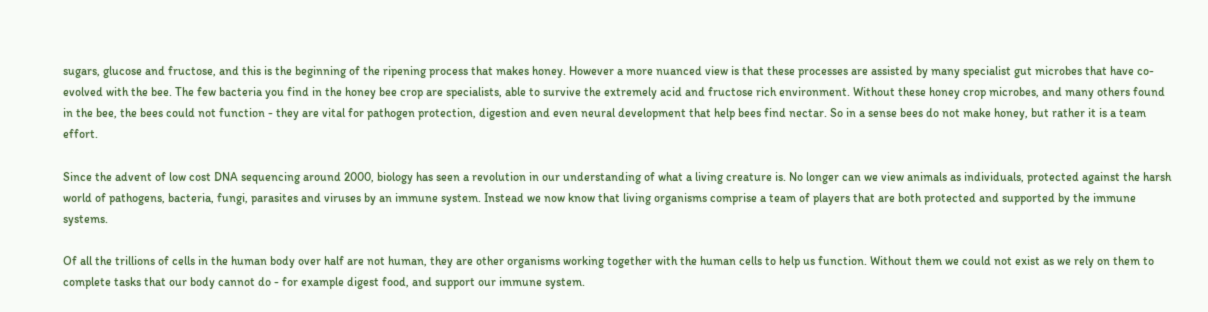sugars, glucose and fructose, and this is the beginning of the ripening process that makes honey. However a more nuanced view is that these processes are assisted by many specialist gut microbes that have co-evolved with the bee. The few bacteria you find in the honey bee crop are specialists, able to survive the extremely acid and fructose rich environment. Without these honey crop microbes, and many others found in the bee, the bees could not function - they are vital for pathogen protection, digestion and even neural development that help bees find nectar. So in a sense bees do not make honey, but rather it is a team effort.

Since the advent of low cost DNA sequencing around 2000, biology has seen a revolution in our understanding of what a living creature is. No longer can we view animals as individuals, protected against the harsh world of pathogens, bacteria, fungi, parasites and viruses by an immune system. Instead we now know that living organisms comprise a team of players that are both protected and supported by the immune systems.

Of all the trillions of cells in the human body over half are not human, they are other organisms working together with the human cells to help us function. Without them we could not exist as we rely on them to complete tasks that our body cannot do - for example digest food, and support our immune system.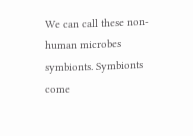We can call these non-human microbes symbionts. Symbionts come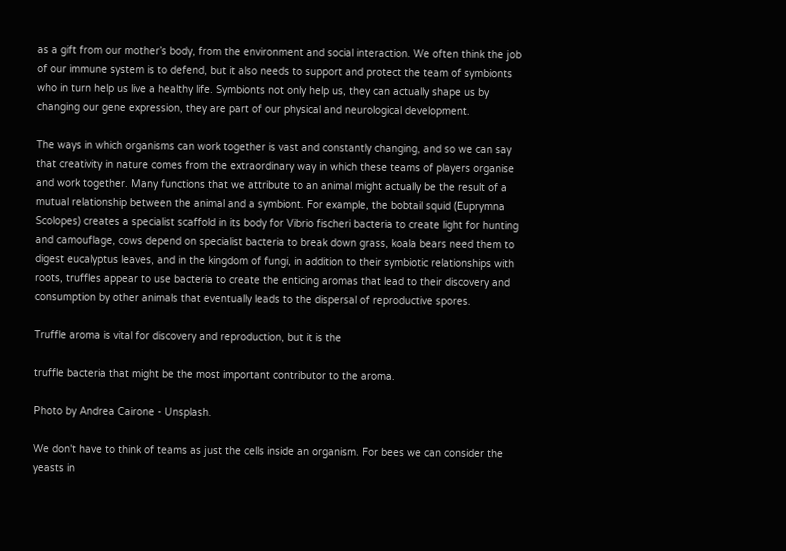as a gift from our mother’s body, from the environment and social interaction. We often think the job of our immune system is to defend, but it also needs to support and protect the team of symbionts who in turn help us live a healthy life. Symbionts not only help us, they can actually shape us by changing our gene expression, they are part of our physical and neurological development.

The ways in which organisms can work together is vast and constantly changing, and so we can say that creativity in nature comes from the extraordinary way in which these teams of players organise and work together. Many functions that we attribute to an animal might actually be the result of a mutual relationship between the animal and a symbiont. For example, the bobtail squid (Euprymna Scolopes) creates a specialist scaffold in its body for Vibrio fischeri bacteria to create light for hunting and camouflage, cows depend on specialist bacteria to break down grass, koala bears need them to digest eucalyptus leaves, and in the kingdom of fungi, in addition to their symbiotic relationships with roots, truffles appear to use bacteria to create the enticing aromas that lead to their discovery and consumption by other animals that eventually leads to the dispersal of reproductive spores.

Truffle aroma is vital for discovery and reproduction, but it is the

truffle bacteria that might be the most important contributor to the aroma.

Photo by Andrea Cairone - Unsplash.

We don't have to think of teams as just the cells inside an organism. For bees we can consider the yeasts in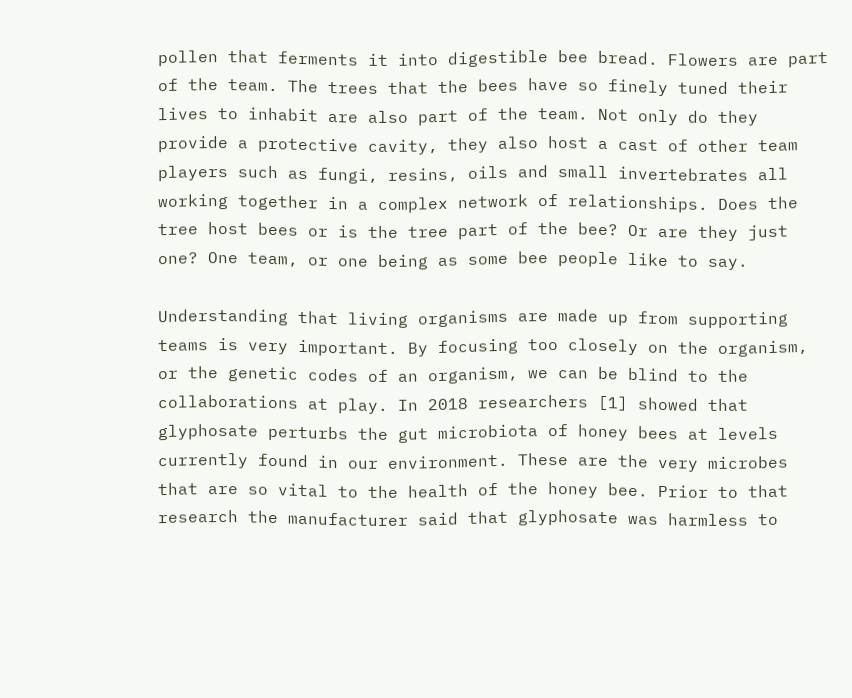pollen that ferments it into digestible bee bread. Flowers are part of the team. The trees that the bees have so finely tuned their lives to inhabit are also part of the team. Not only do they provide a protective cavity, they also host a cast of other team players such as fungi, resins, oils and small invertebrates all working together in a complex network of relationships. Does the tree host bees or is the tree part of the bee? Or are they just one? One team, or one being as some bee people like to say.

Understanding that living organisms are made up from supporting teams is very important. By focusing too closely on the organism, or the genetic codes of an organism, we can be blind to the collaborations at play. In 2018 researchers [1] showed that glyphosate perturbs the gut microbiota of honey bees at levels currently found in our environment. These are the very microbes that are so vital to the health of the honey bee. Prior to that research the manufacturer said that glyphosate was harmless to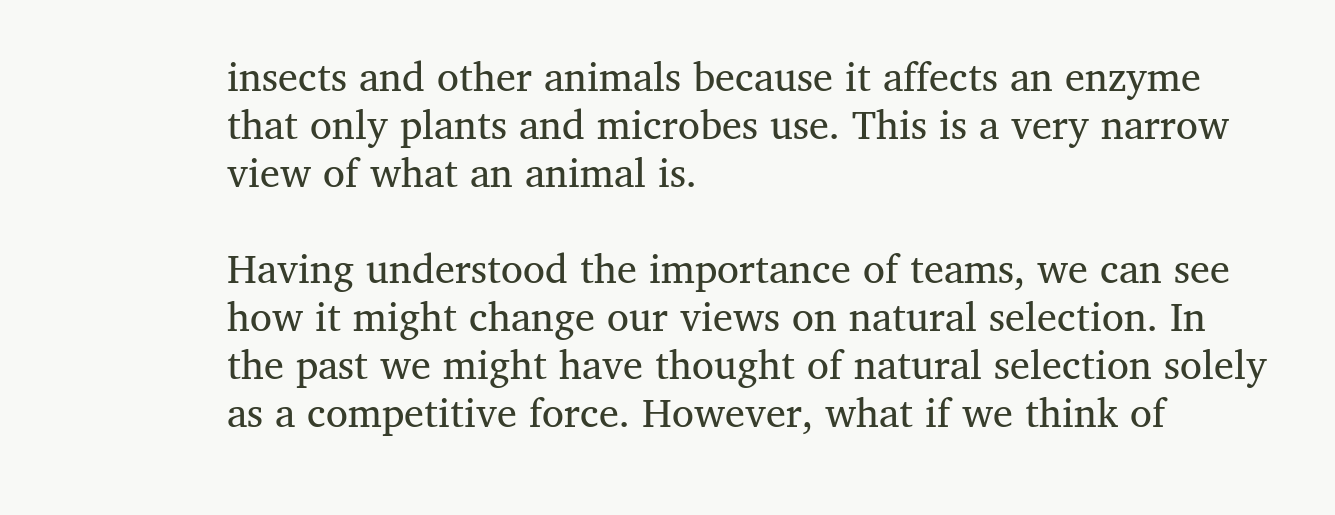insects and other animals because it affects an enzyme that only plants and microbes use. This is a very narrow view of what an animal is.

Having understood the importance of teams, we can see how it might change our views on natural selection. In the past we might have thought of natural selection solely as a competitive force. However, what if we think of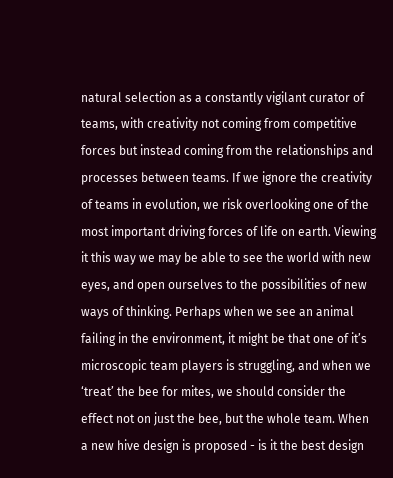natural selection as a constantly vigilant curator of teams, with creativity not coming from competitive forces but instead coming from the relationships and processes between teams. If we ignore the creativity of teams in evolution, we risk overlooking one of the most important driving forces of life on earth. Viewing it this way we may be able to see the world with new eyes, and open ourselves to the possibilities of new ways of thinking. Perhaps when we see an animal failing in the environment, it might be that one of it’s microscopic team players is struggling, and when we ‘treat’ the bee for mites, we should consider the effect not on just the bee, but the whole team. When a new hive design is proposed - is it the best design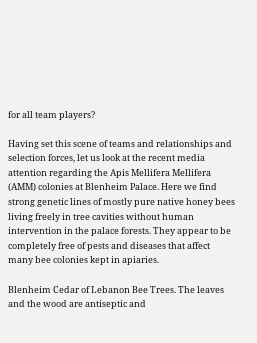for all team players?

Having set this scene of teams and relationships and selection forces, let us look at the recent media attention regarding the Apis Mellifera Mellifera (AMM) colonies at Blenheim Palace. Here we find strong genetic lines of mostly pure native honey bees living freely in tree cavities without human intervention in the palace forests. They appear to be completely free of pests and diseases that affect many bee colonies kept in apiaries.

Blenheim Cedar of Lebanon Bee Trees. The leaves and the wood are antiseptic and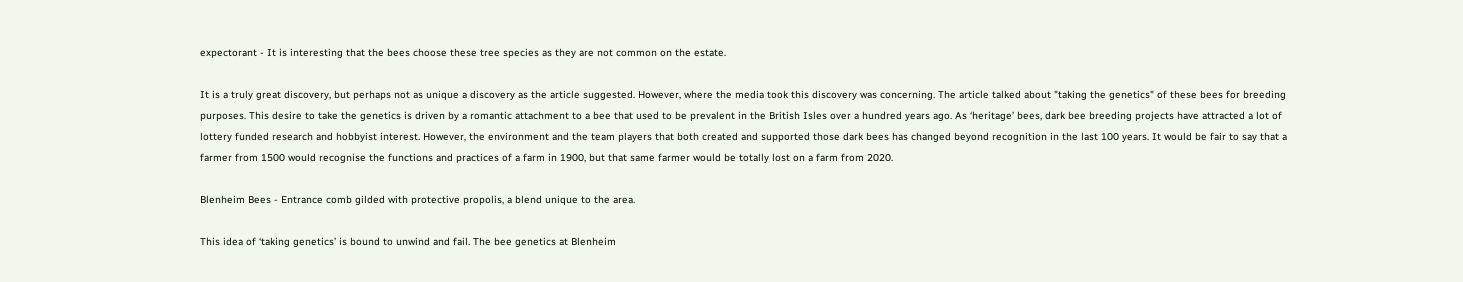expectorant - It is interesting that the bees choose these tree species as they are not common on the estate.

It is a truly great discovery, but perhaps not as unique a discovery as the article suggested. However, where the media took this discovery was concerning. The article talked about "taking the genetics" of these bees for breeding purposes. This desire to take the genetics is driven by a romantic attachment to a bee that used to be prevalent in the British Isles over a hundred years ago. As ‘heritage’ bees, dark bee breeding projects have attracted a lot of lottery funded research and hobbyist interest. However, the environment and the team players that both created and supported those dark bees has changed beyond recognition in the last 100 years. It would be fair to say that a farmer from 1500 would recognise the functions and practices of a farm in 1900, but that same farmer would be totally lost on a farm from 2020.

Blenheim Bees - Entrance comb gilded with protective propolis, a blend unique to the area.

This idea of ‘taking genetics’ is bound to unwind and fail. The bee genetics at Blenheim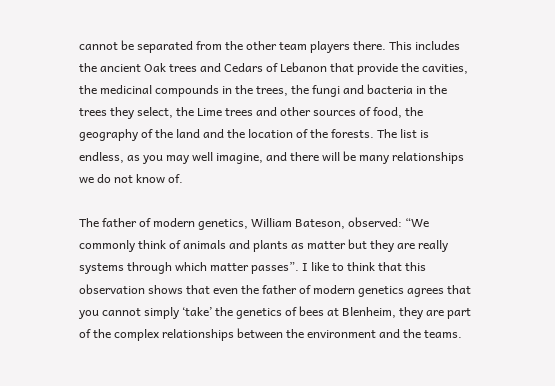cannot be separated from the other team players there. This includes the ancient Oak trees and Cedars of Lebanon that provide the cavities, the medicinal compounds in the trees, the fungi and bacteria in the trees they select, the Lime trees and other sources of food, the geography of the land and the location of the forests. The list is endless, as you may well imagine, and there will be many relationships we do not know of.

The father of modern genetics, William Bateson, observed: “We commonly think of animals and plants as matter but they are really systems through which matter passes”. I like to think that this observation shows that even the father of modern genetics agrees that you cannot simply ‘take’ the genetics of bees at Blenheim, they are part of the complex relationships between the environment and the teams.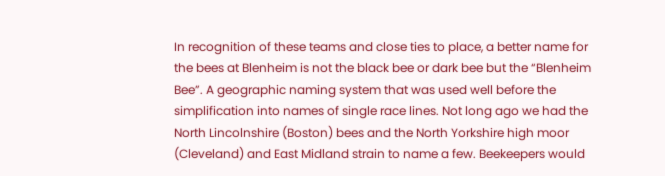In recognition of these teams and close ties to place, a better name for the bees at Blenheim is not the black bee or dark bee but the “Blenheim Bee”. A geographic naming system that was used well before the simplification into names of single race lines. Not long ago we had the North Lincolnshire (Boston) bees and the North Yorkshire high moor (Cleveland) and East Midland strain to name a few. Beekeepers would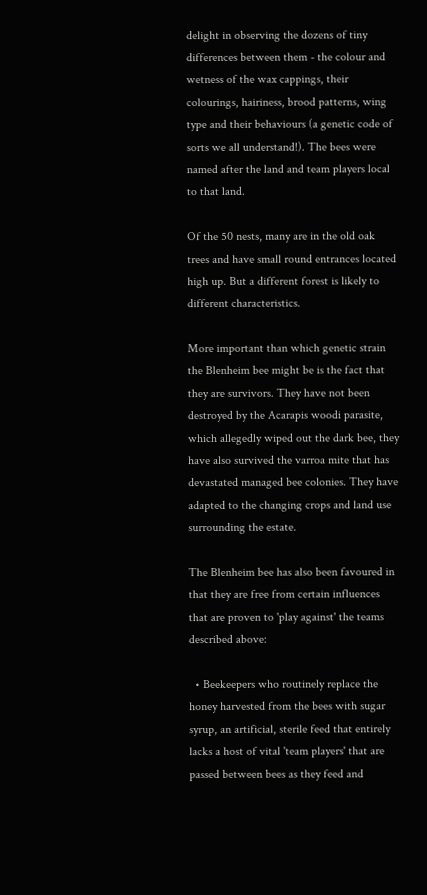delight in observing the dozens of tiny differences between them - the colour and wetness of the wax cappings, their colourings, hairiness, brood patterns, wing type and their behaviours (a genetic code of sorts we all understand!). The bees were named after the land and team players local to that land.

Of the 50 nests, many are in the old oak trees and have small round entrances located high up. But a different forest is likely to different characteristics.

More important than which genetic strain the Blenheim bee might be is the fact that they are survivors. They have not been destroyed by the Acarapis woodi parasite, which allegedly wiped out the dark bee, they have also survived the varroa mite that has devastated managed bee colonies. They have adapted to the changing crops and land use surrounding the estate.

The Blenheim bee has also been favoured in that they are free from certain influences that are proven to 'play against' the teams described above:

  • Beekeepers who routinely replace the honey harvested from the bees with sugar syrup, an artificial, sterile feed that entirely lacks a host of vital 'team players' that are passed between bees as they feed and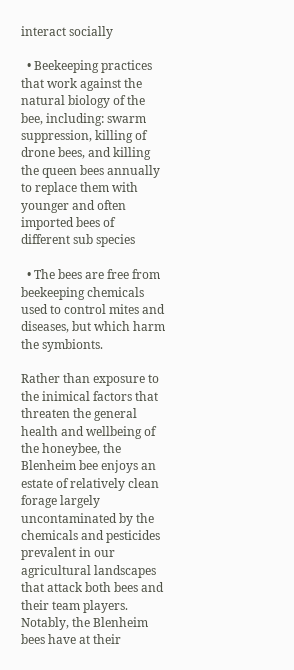interact socially

  • Beekeeping practices that work against the natural biology of the bee, including: swarm suppression, killing of drone bees, and killing the queen bees annually to replace them with younger and often imported bees of different sub species

  • The bees are free from beekeeping chemicals used to control mites and diseases, but which harm the symbionts.

Rather than exposure to the inimical factors that threaten the general health and wellbeing of the honeybee, the Blenheim bee enjoys an estate of relatively clean forage largely uncontaminated by the chemicals and pesticides prevalent in our agricultural landscapes that attack both bees and their team players. Notably, the Blenheim bees have at their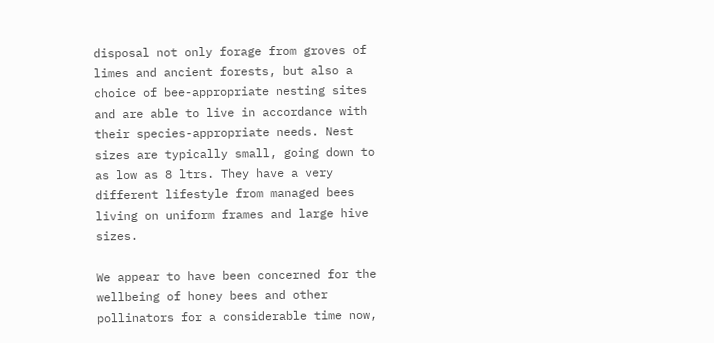disposal not only forage from groves of limes and ancient forests, but also a choice of bee-appropriate nesting sites and are able to live in accordance with their species-appropriate needs. Nest sizes are typically small, going down to as low as 8 ltrs. They have a very different lifestyle from managed bees living on uniform frames and large hive sizes.

We appear to have been concerned for the wellbeing of honey bees and other pollinators for a considerable time now,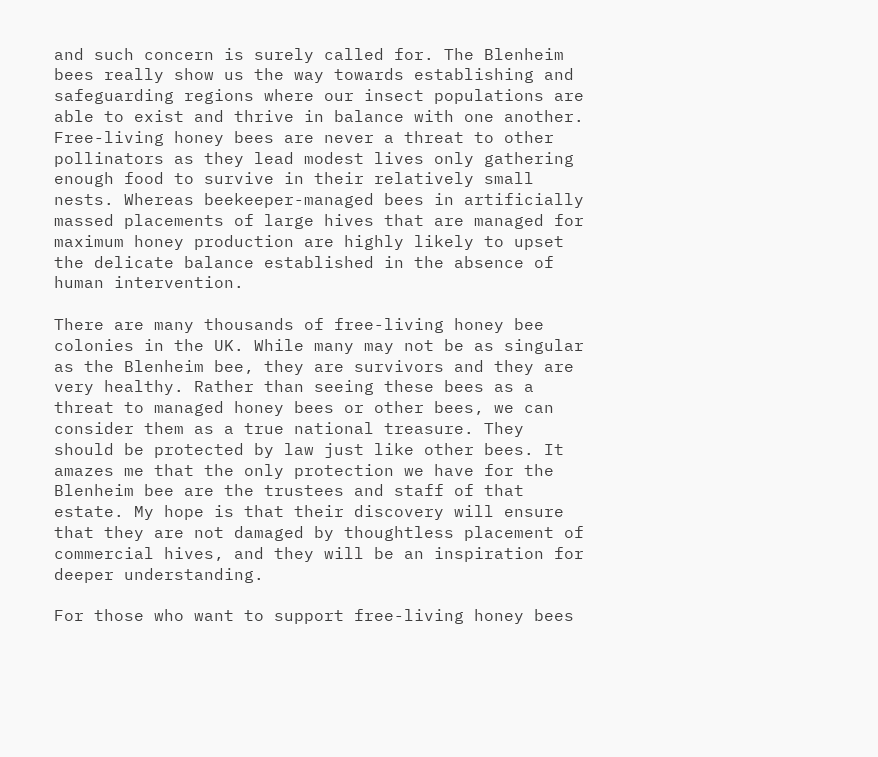and such concern is surely called for. The Blenheim bees really show us the way towards establishing and safeguarding regions where our insect populations are able to exist and thrive in balance with one another. Free-living honey bees are never a threat to other pollinators as they lead modest lives only gathering enough food to survive in their relatively small nests. Whereas beekeeper-managed bees in artificially massed placements of large hives that are managed for maximum honey production are highly likely to upset the delicate balance established in the absence of human intervention.

There are many thousands of free-living honey bee colonies in the UK. While many may not be as singular as the Blenheim bee, they are survivors and they are very healthy. Rather than seeing these bees as a threat to managed honey bees or other bees, we can consider them as a true national treasure. They should be protected by law just like other bees. It amazes me that the only protection we have for the Blenheim bee are the trustees and staff of that estate. My hope is that their discovery will ensure that they are not damaged by thoughtless placement of commercial hives, and they will be an inspiration for deeper understanding.

For those who want to support free-living honey bees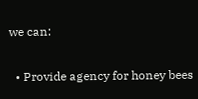we can:

  • Provide agency for honey bees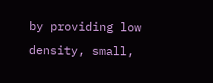by providing low density, small,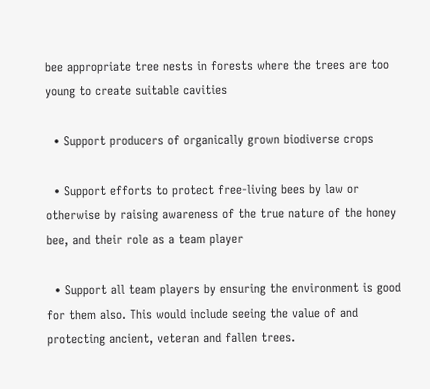bee appropriate tree nests in forests where the trees are too young to create suitable cavities

  • Support producers of organically grown biodiverse crops

  • Support efforts to protect free-living bees by law or otherwise by raising awareness of the true nature of the honey bee, and their role as a team player

  • Support all team players by ensuring the environment is good for them also. This would include seeing the value of and protecting ancient, veteran and fallen trees.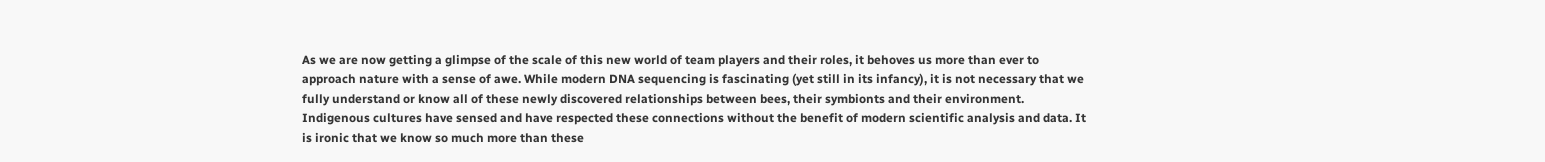As we are now getting a glimpse of the scale of this new world of team players and their roles, it behoves us more than ever to approach nature with a sense of awe. While modern DNA sequencing is fascinating (yet still in its infancy), it is not necessary that we fully understand or know all of these newly discovered relationships between bees, their symbionts and their environment. Indigenous cultures have sensed and have respected these connections without the benefit of modern scientific analysis and data. It is ironic that we know so much more than these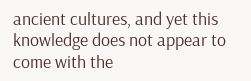ancient cultures, and yet this knowledge does not appear to come with the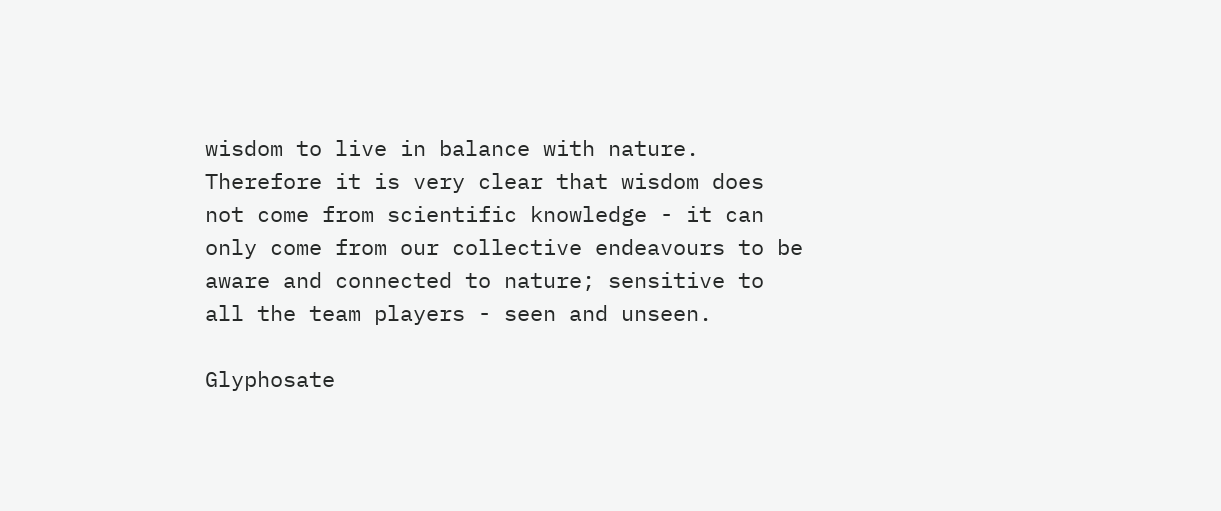wisdom to live in balance with nature. Therefore it is very clear that wisdom does not come from scientific knowledge - it can only come from our collective endeavours to be aware and connected to nature; sensitive to all the team players - seen and unseen.

Glyphosate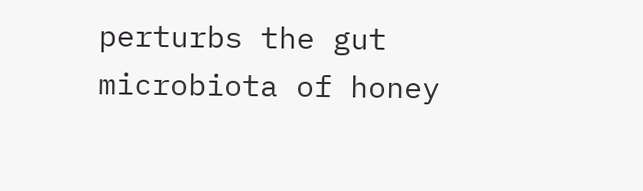perturbs the gut microbiota of honey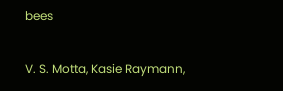bees

V. S. Motta, Kasie Raymann,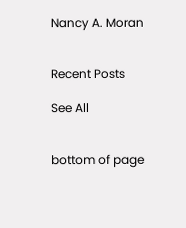Nancy A. Moran


Recent Posts

See All


bottom of page